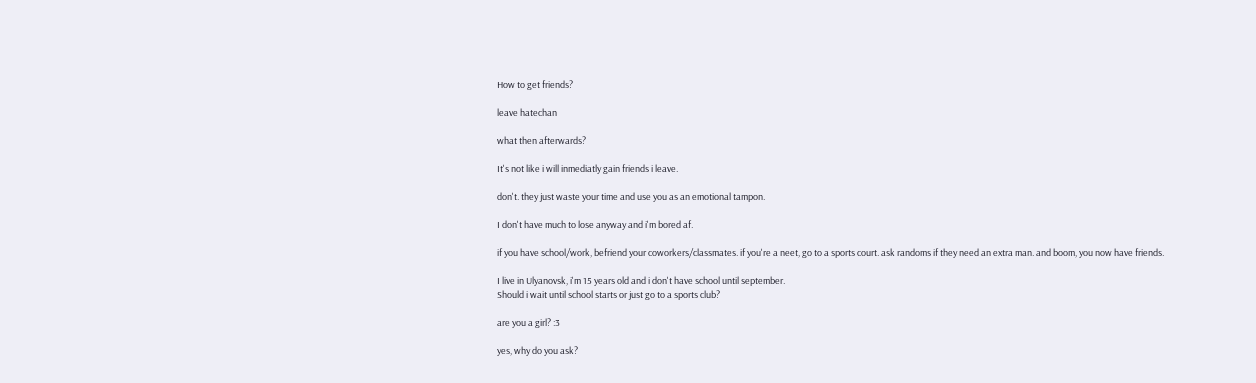How to get friends?

leave hatechan

what then afterwards?

It's not like i will inmediatly gain friends i leave.

don't. they just waste your time and use you as an emotional tampon.

I don't have much to lose anyway and i'm bored af.

if you have school/work, befriend your coworkers/classmates. if you're a neet, go to a sports court. ask randoms if they need an extra man. and boom, you now have friends.

I live in Ulyanovsk, i'm 15 years old and i don't have school until september.
Should i wait until school starts or just go to a sports club?

are you a girl? :3

yes, why do you ask?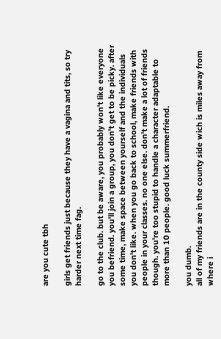are you cute tbh

girls get friends just because they have a vagina and tits, so try harder next time fag.

go to the club. but be aware, you probably won't like everyone you befriend. you'll join a group, you don't get to be picky. after some time, make space between yourself and the individuals you don't like. when you go back to school, make friends with people in your classes. no one else. don't make a lot of friends though. you're too stupid to handle a character adaptable to more than 10 people. good luck summerfriend.

you dumb.
all of my friends are in the county side wich is miles away from where i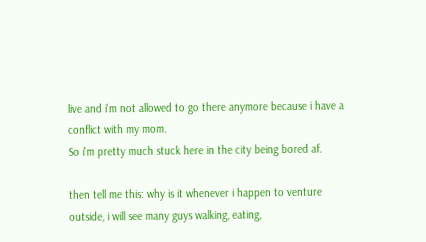live and i'm not allowed to go there anymore because i have a conflict with my mom.
So i'm pretty much stuck here in the city being bored af.

then tell me this: why is it whenever i happen to venture outside, i will see many guys walking, eating,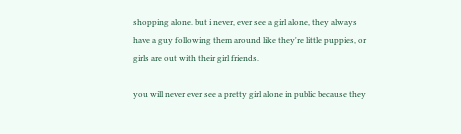shopping alone. but i never, ever see a girl alone, they always have a guy following them around like they're little puppies, or girls are out with their girl friends.

you will never ever see a pretty girl alone in public because they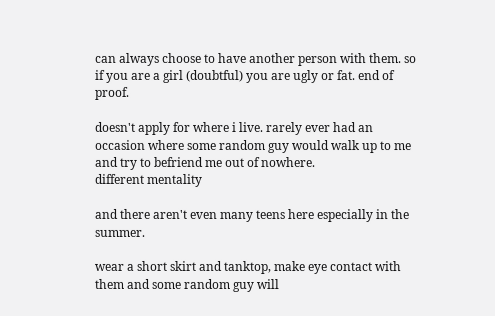can always choose to have another person with them. so if you are a girl (doubtful) you are ugly or fat. end of proof.

doesn't apply for where i live. rarely ever had an occasion where some random guy would walk up to me and try to befriend me out of nowhere.
different mentality

and there aren't even many teens here especially in the summer.

wear a short skirt and tanktop, make eye contact with them and some random guy will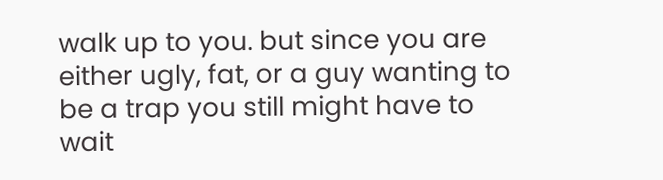walk up to you. but since you are either ugly, fat, or a guy wanting to be a trap you still might have to wait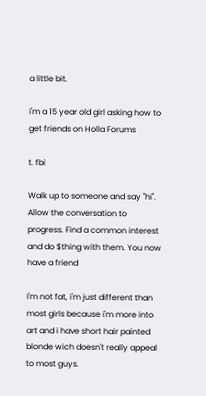a little bit.

i'm a 15 year old girl asking how to get friends on Holla Forums

t. fbi

Walk up to someone and say "hi". Allow the conversation to progress. Find a common interest and do $thing with them. You now have a friend

I'm not fat, i'm just different than most girls because i'm more into art and i have short hair painted blonde wich doesn't really appeal to most guys.